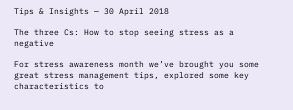Tips & Insights — 30 April 2018

The three Cs: How to stop seeing stress as a negative

For stress awareness month we’ve brought you some great stress management tips, explored some key characteristics to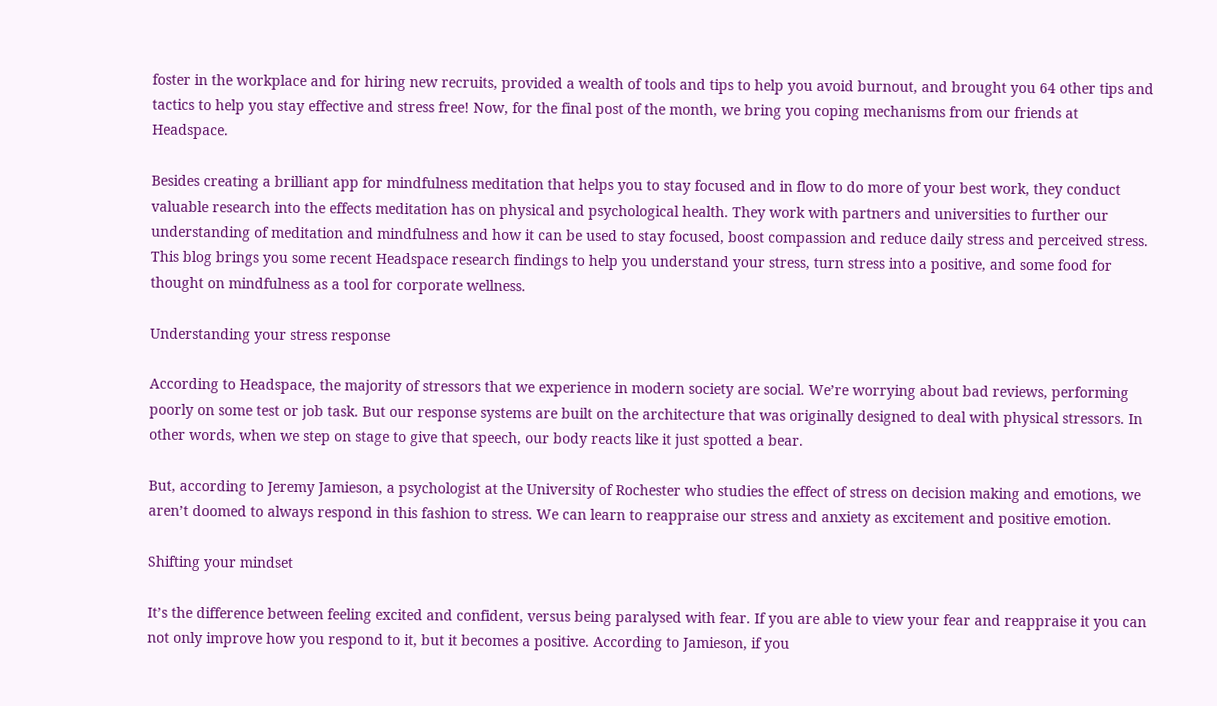foster in the workplace and for hiring new recruits, provided a wealth of tools and tips to help you avoid burnout, and brought you 64 other tips and tactics to help you stay effective and stress free! Now, for the final post of the month, we bring you coping mechanisms from our friends at Headspace.

Besides creating a brilliant app for mindfulness meditation that helps you to stay focused and in flow to do more of your best work, they conduct valuable research into the effects meditation has on physical and psychological health. They work with partners and universities to further our understanding of meditation and mindfulness and how it can be used to stay focused, boost compassion and reduce daily stress and perceived stress. This blog brings you some recent Headspace research findings to help you understand your stress, turn stress into a positive, and some food for thought on mindfulness as a tool for corporate wellness.

Understanding your stress response

According to Headspace, the majority of stressors that we experience in modern society are social. We’re worrying about bad reviews, performing poorly on some test or job task. But our response systems are built on the architecture that was originally designed to deal with physical stressors. In other words, when we step on stage to give that speech, our body reacts like it just spotted a bear.

But, according to Jeremy Jamieson, a psychologist at the University of Rochester who studies the effect of stress on decision making and emotions, we aren’t doomed to always respond in this fashion to stress. We can learn to reappraise our stress and anxiety as excitement and positive emotion.

Shifting your mindset

It’s the difference between feeling excited and confident, versus being paralysed with fear. If you are able to view your fear and reappraise it you can not only improve how you respond to it, but it becomes a positive. According to Jamieson, if you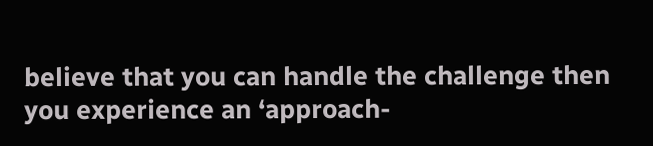believe that you can handle the challenge then you experience an ‘approach-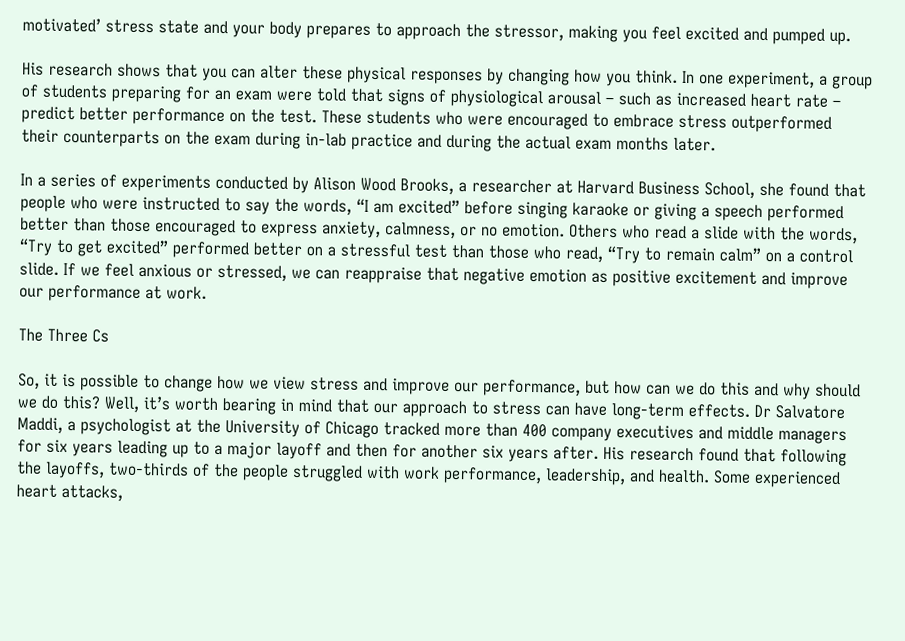motivated’ stress state and your body prepares to approach the stressor, making you feel excited and pumped up.

His research shows that you can alter these physical responses by changing how you think. In one experiment, a group of students preparing for an exam were told that signs of physiological arousal – such as increased heart rate – predict better performance on the test. These students who were encouraged to embrace stress outperformed their counterparts on the exam during in-lab practice and during the actual exam months later.

In a series of experiments conducted by Alison Wood Brooks, a researcher at Harvard Business School, she found that people who were instructed to say the words, “I am excited” before singing karaoke or giving a speech performed better than those encouraged to express anxiety, calmness, or no emotion. Others who read a slide with the words, “Try to get excited” performed better on a stressful test than those who read, “Try to remain calm” on a control slide. If we feel anxious or stressed, we can reappraise that negative emotion as positive excitement and improve our performance at work.

The Three Cs

So, it is possible to change how we view stress and improve our performance, but how can we do this and why should we do this? Well, it’s worth bearing in mind that our approach to stress can have long-term effects. Dr Salvatore Maddi, a psychologist at the University of Chicago tracked more than 400 company executives and middle managers for six years leading up to a major layoff and then for another six years after. His research found that following the layoffs, two-thirds of the people struggled with work performance, leadership, and health. Some experienced heart attacks,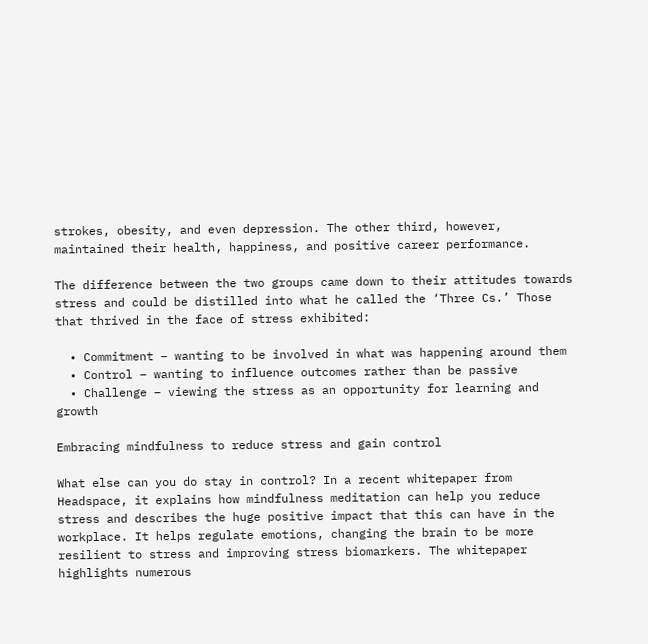strokes, obesity, and even depression. The other third, however, maintained their health, happiness, and positive career performance.

The difference between the two groups came down to their attitudes towards stress and could be distilled into what he called the ‘Three Cs.’ Those that thrived in the face of stress exhibited:

  • Commitment – wanting to be involved in what was happening around them
  • Control – wanting to influence outcomes rather than be passive
  • Challenge – viewing the stress as an opportunity for learning and growth

Embracing mindfulness to reduce stress and gain control

What else can you do stay in control? In a recent whitepaper from Headspace, it explains how mindfulness meditation can help you reduce stress and describes the huge positive impact that this can have in the workplace. It helps regulate emotions, changing the brain to be more resilient to stress and improving stress biomarkers. The whitepaper highlights numerous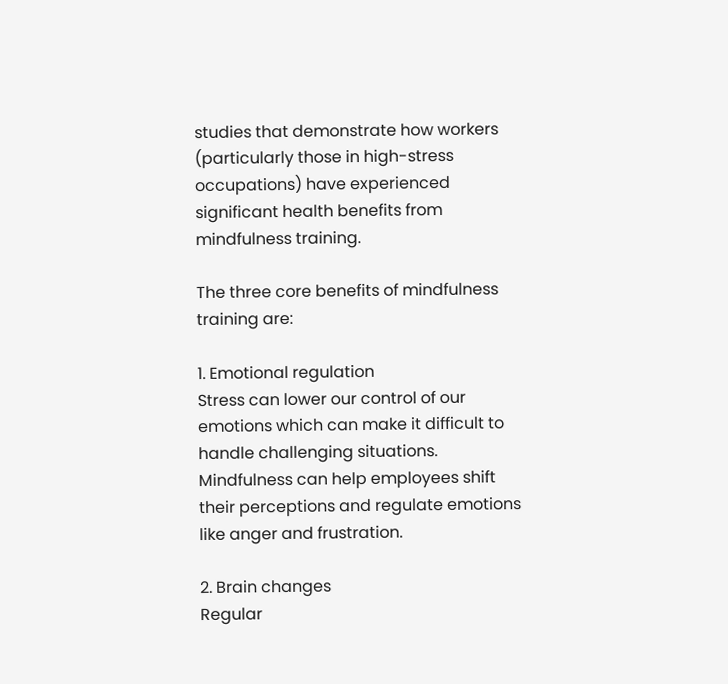studies that demonstrate how workers (particularly those in high-stress occupations) have experienced significant health benefits from mindfulness training.

The three core benefits of mindfulness training are:

1. Emotional regulation
Stress can lower our control of our emotions which can make it difficult to handle challenging situations. Mindfulness can help employees shift their perceptions and regulate emotions like anger and frustration.

2. Brain changes
Regular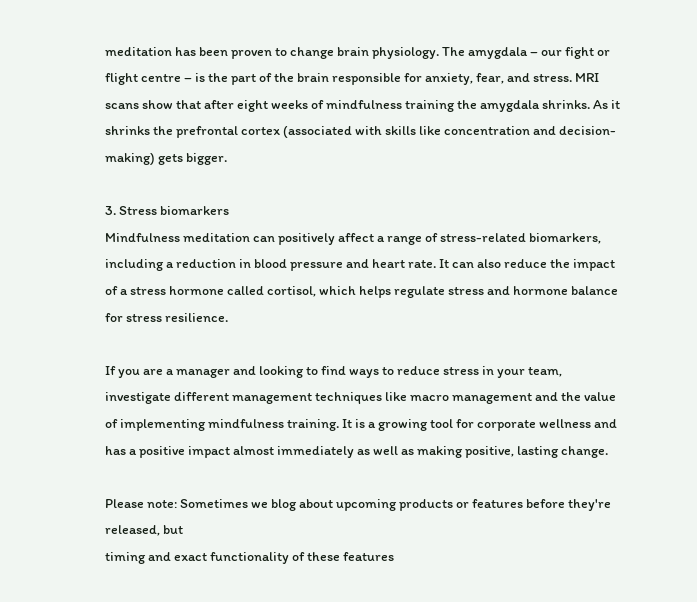meditation has been proven to change brain physiology. The amygdala – our fight or flight centre – is the part of the brain responsible for anxiety, fear, and stress. MRI scans show that after eight weeks of mindfulness training the amygdala shrinks. As it shrinks the prefrontal cortex (associated with skills like concentration and decision-making) gets bigger.

3. Stress biomarkers
Mindfulness meditation can positively affect a range of stress-related biomarkers, including a reduction in blood pressure and heart rate. It can also reduce the impact of a stress hormone called cortisol, which helps regulate stress and hormone balance for stress resilience.

If you are a manager and looking to find ways to reduce stress in your team, investigate different management techniques like macro management and the value of implementing mindfulness training. It is a growing tool for corporate wellness and has a positive impact almost immediately as well as making positive, lasting change.

Please note: Sometimes we blog about upcoming products or features before they're released, but
timing and exact functionality of these features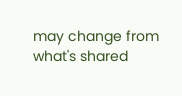may change from what's shared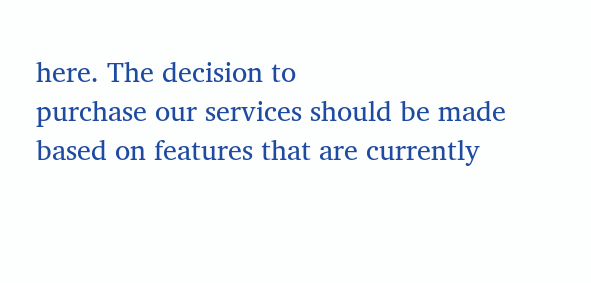here. The decision to
purchase our services should be made based on features that are currently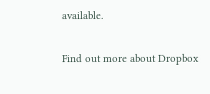available.

Find out more about Dropbox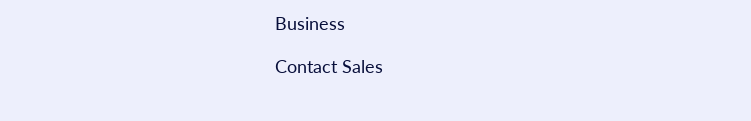Business

Contact Sales